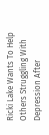Ricki Lake Wants To Help Others Struggling With Depression After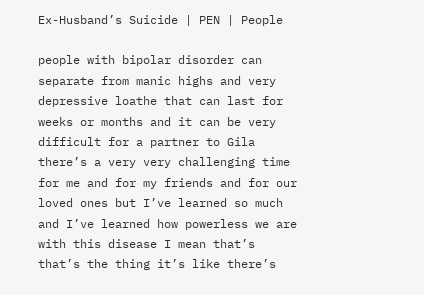Ex-Husband’s Suicide | PEN | People

people with bipolar disorder can separate from manic highs and very depressive loathe that can last for weeks or months and it can be very difficult for a partner to Gila there’s a very very challenging time for me and for my friends and for our loved ones but I’ve learned so much and I’ve learned how powerless we are with this disease I mean that’s that’s the thing it’s like there’s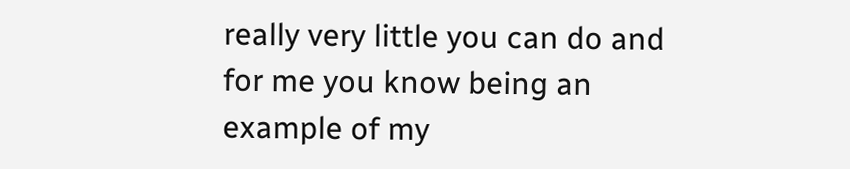really very little you can do and for me you know being an example of my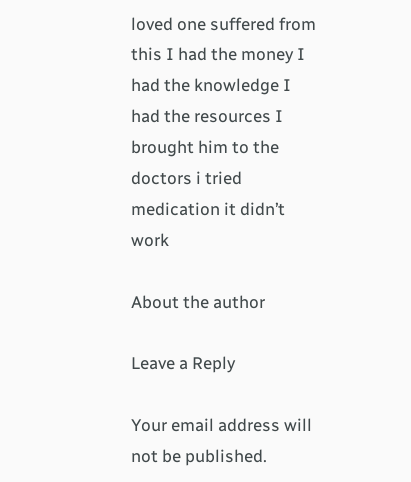loved one suffered from this I had the money I had the knowledge I had the resources I brought him to the doctors i tried medication it didn’t work

About the author

Leave a Reply

Your email address will not be published.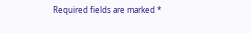Required fields are marked *